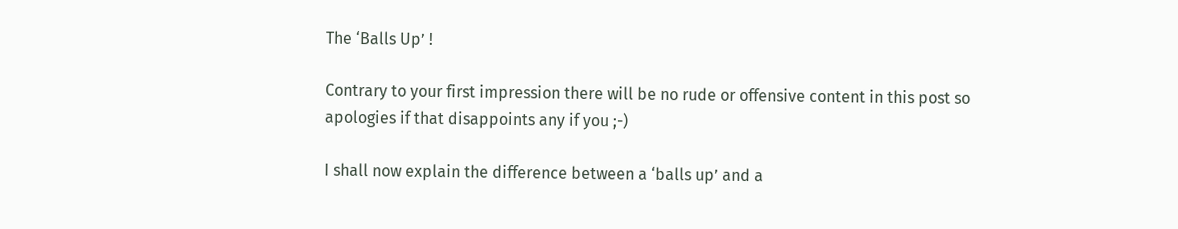The ‘Balls Up’ !

Contrary to your first impression there will be no rude or offensive content in this post so apologies if that disappoints any if you ;-)

I shall now explain the difference between a ‘balls up’ and a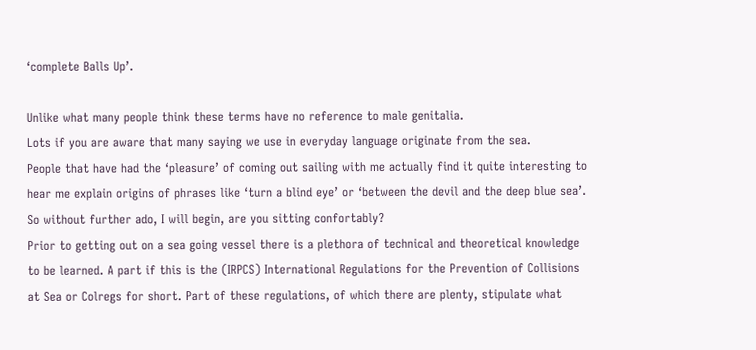‘complete Balls Up’.

Unlike what many people think these terms have no reference to male genitalia.
Lots if you are aware that many saying we use in everyday language originate from the sea.
People that have had the ‘pleasure’ of coming out sailing with me actually find it quite interesting to hear me explain origins of phrases like ‘turn a blind eye’ or ‘between the devil and the deep blue sea’.
So without further ado, I will begin, are you sitting confortably?
Prior to getting out on a sea going vessel there is a plethora of technical and theoretical knowledge to be learned. A part if this is the (IRPCS) International Regulations for the Prevention of Collisions at Sea or Colregs for short. Part of these regulations, of which there are plenty, stipulate what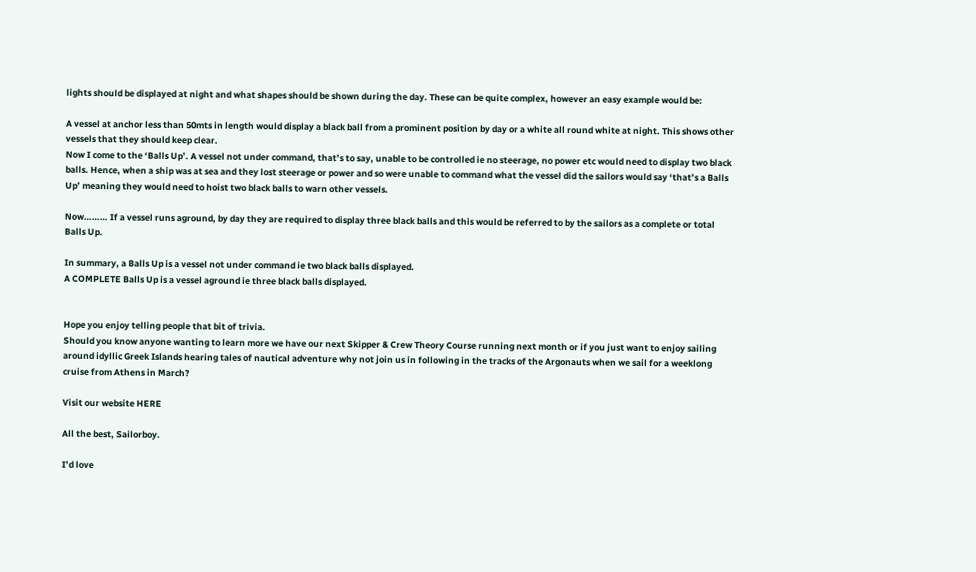lights should be displayed at night and what shapes should be shown during the day. These can be quite complex, however an easy example would be:

A vessel at anchor less than 50mts in length would display a black ball from a prominent position by day or a white all round white at night. This shows other vessels that they should keep clear.
Now I come to the ‘Balls Up’. A vessel not under command, that’s to say, unable to be controlled ie no steerage, no power etc would need to display two black balls. Hence, when a ship was at sea and they lost steerage or power and so were unable to command what the vessel did the sailors would say ‘that’s a Balls Up’ meaning they would need to hoist two black balls to warn other vessels.

Now……… If a vessel runs aground, by day they are required to display three black balls and this would be referred to by the sailors as a complete or total Balls Up.

In summary, a Balls Up is a vessel not under command ie two black balls displayed.
A COMPLETE Balls Up is a vessel aground ie three black balls displayed.


Hope you enjoy telling people that bit of trivia.
Should you know anyone wanting to learn more we have our next Skipper & Crew Theory Course running next month or if you just want to enjoy sailing around idyllic Greek Islands hearing tales of nautical adventure why not join us in following in the tracks of the Argonauts when we sail for a weeklong cruise from Athens in March?

Visit our website HERE

All the best, Sailorboy.

I’d love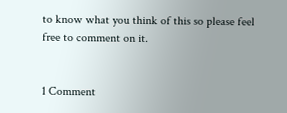to know what you think of this so please feel free to comment on it.


1 Comment